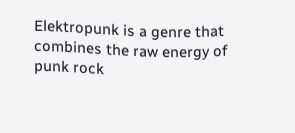Elektropunk is a genre that combines the raw energy of punk rock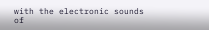with the electronic sounds of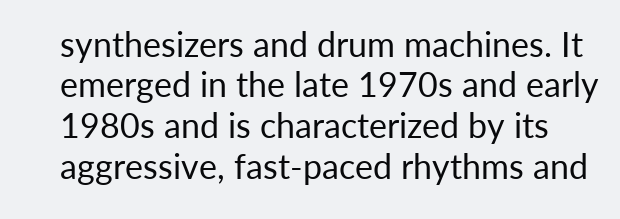synthesizers and drum machines. It emerged in the late 1970s and early 1980s and is characterized by its aggressive, fast-paced rhythms and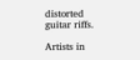distorted guitar riffs.

Artists in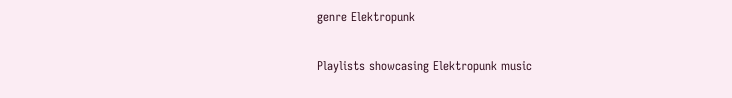genre Elektropunk

Playlists showcasing Elektropunk music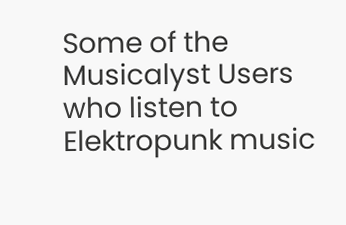Some of the Musicalyst Users who listen to Elektropunk music